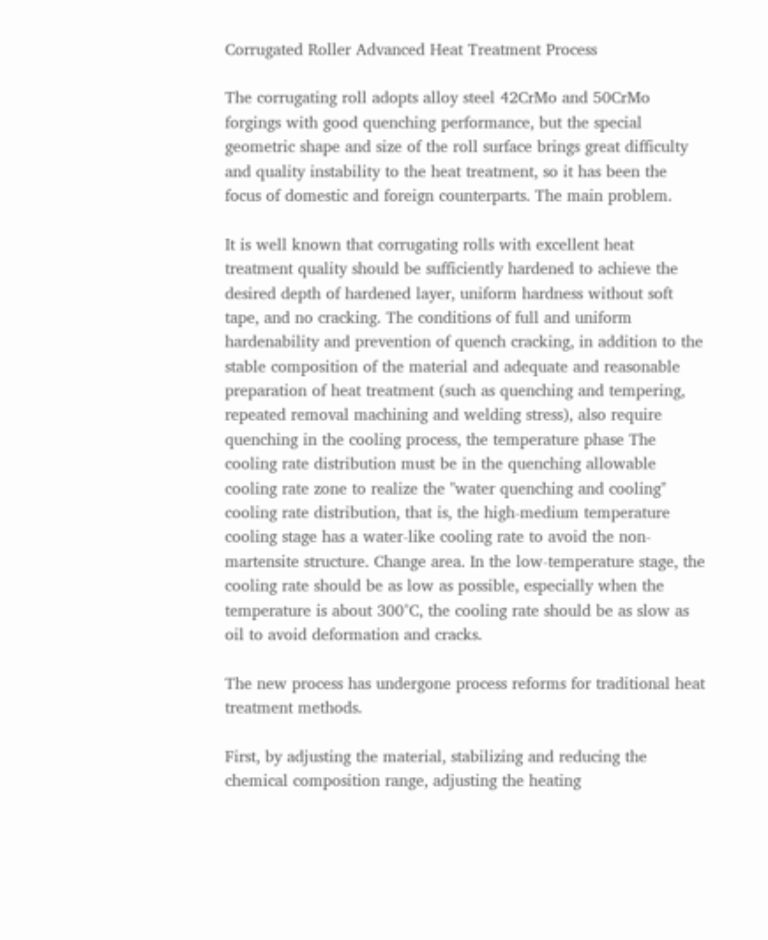Corrugated Roller Advanced Heat Treatment Process

The corrugating roll adopts alloy steel 42CrMo and 50CrMo forgings with good quenching performance, but the special geometric shape and size of the roll surface brings great difficulty and quality instability to the heat treatment, so it has been the focus of domestic and foreign counterparts. The main problem.

It is well known that corrugating rolls with excellent heat treatment quality should be sufficiently hardened to achieve the desired depth of hardened layer, uniform hardness without soft tape, and no cracking. The conditions of full and uniform hardenability and prevention of quench cracking, in addition to the stable composition of the material and adequate and reasonable preparation of heat treatment (such as quenching and tempering, repeated removal machining and welding stress), also require quenching in the cooling process, the temperature phase The cooling rate distribution must be in the quenching allowable cooling rate zone to realize the "water quenching and cooling" cooling rate distribution, that is, the high-medium temperature cooling stage has a water-like cooling rate to avoid the non-martensite structure. Change area. In the low-temperature stage, the cooling rate should be as low as possible, especially when the temperature is about 300°C, the cooling rate should be as slow as oil to avoid deformation and cracks.

The new process has undergone process reforms for traditional heat treatment methods.

First, by adjusting the material, stabilizing and reducing the chemical composition range, adjusting the heating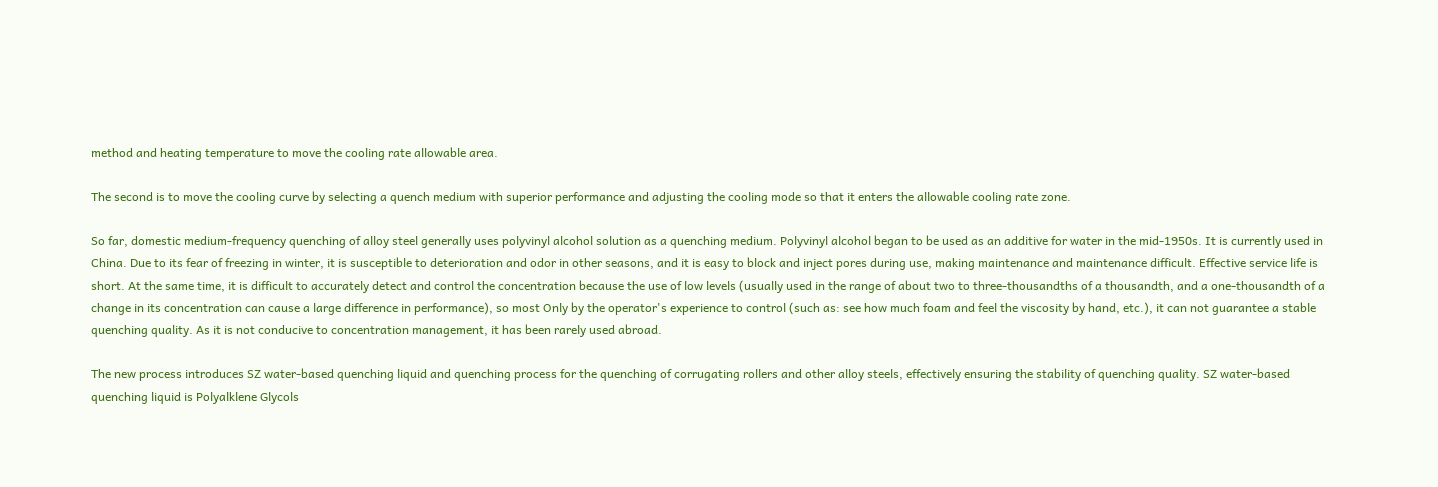method and heating temperature to move the cooling rate allowable area.

The second is to move the cooling curve by selecting a quench medium with superior performance and adjusting the cooling mode so that it enters the allowable cooling rate zone.

So far, domestic medium-frequency quenching of alloy steel generally uses polyvinyl alcohol solution as a quenching medium. Polyvinyl alcohol began to be used as an additive for water in the mid-1950s. It is currently used in China. Due to its fear of freezing in winter, it is susceptible to deterioration and odor in other seasons, and it is easy to block and inject pores during use, making maintenance and maintenance difficult. Effective service life is short. At the same time, it is difficult to accurately detect and control the concentration because the use of low levels (usually used in the range of about two to three-thousandths of a thousandth, and a one-thousandth of a change in its concentration can cause a large difference in performance), so most Only by the operator's experience to control (such as: see how much foam and feel the viscosity by hand, etc.), it can not guarantee a stable quenching quality. As it is not conducive to concentration management, it has been rarely used abroad.

The new process introduces SZ water-based quenching liquid and quenching process for the quenching of corrugating rollers and other alloy steels, effectively ensuring the stability of quenching quality. SZ water-based quenching liquid is Polyalklene Glycols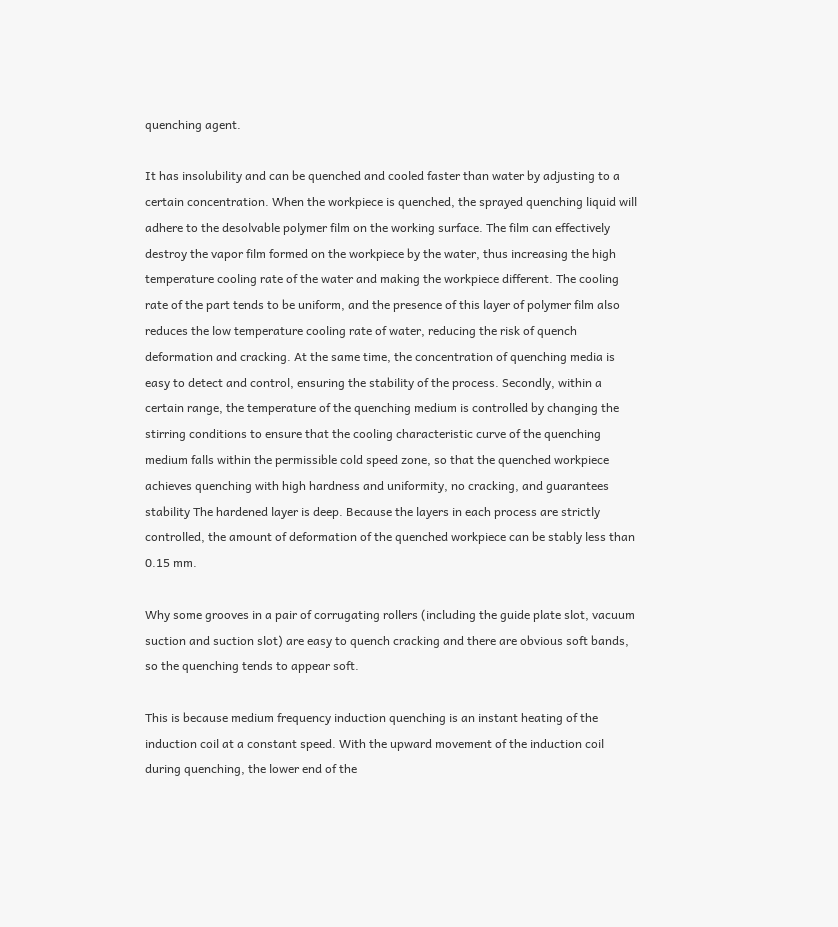quenching agent.

It has insolubility and can be quenched and cooled faster than water by adjusting to a certain concentration. When the workpiece is quenched, the sprayed quenching liquid will adhere to the desolvable polymer film on the working surface. The film can effectively destroy the vapor film formed on the workpiece by the water, thus increasing the high temperature cooling rate of the water and making the workpiece different. The cooling rate of the part tends to be uniform, and the presence of this layer of polymer film also reduces the low temperature cooling rate of water, reducing the risk of quench deformation and cracking. At the same time, the concentration of quenching media is easy to detect and control, ensuring the stability of the process. Secondly, within a certain range, the temperature of the quenching medium is controlled by changing the stirring conditions to ensure that the cooling characteristic curve of the quenching medium falls within the permissible cold speed zone, so that the quenched workpiece achieves quenching with high hardness and uniformity, no cracking, and guarantees stability The hardened layer is deep. Because the layers in each process are strictly controlled, the amount of deformation of the quenched workpiece can be stably less than 0.15 mm.

Why some grooves in a pair of corrugating rollers (including the guide plate slot, vacuum suction and suction slot) are easy to quench cracking and there are obvious soft bands, so the quenching tends to appear soft.

This is because medium frequency induction quenching is an instant heating of the induction coil at a constant speed. With the upward movement of the induction coil during quenching, the lower end of the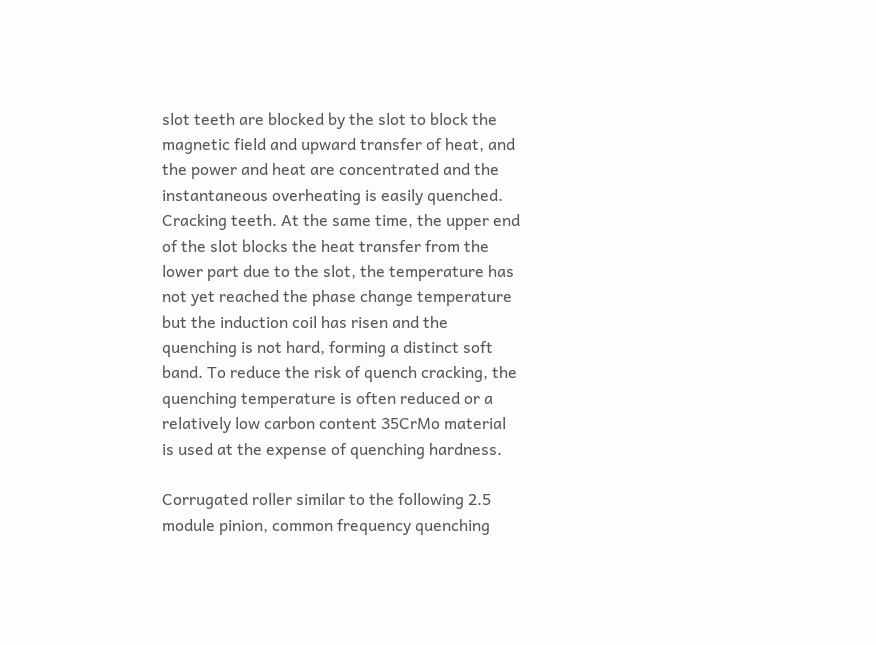slot teeth are blocked by the slot to block the magnetic field and upward transfer of heat, and the power and heat are concentrated and the instantaneous overheating is easily quenched. Cracking teeth. At the same time, the upper end of the slot blocks the heat transfer from the lower part due to the slot, the temperature has not yet reached the phase change temperature but the induction coil has risen and the quenching is not hard, forming a distinct soft band. To reduce the risk of quench cracking, the quenching temperature is often reduced or a relatively low carbon content 35CrMo material is used at the expense of quenching hardness.

Corrugated roller similar to the following 2.5 module pinion, common frequency quenching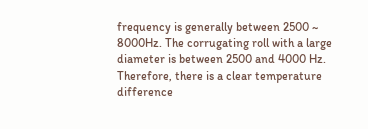frequency is generally between 2500 ~ 8000Hz. The corrugating roll with a large diameter is between 2500 and 4000 Hz. Therefore, there is a clear temperature difference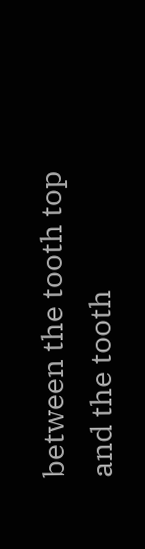between the tooth top and the tooth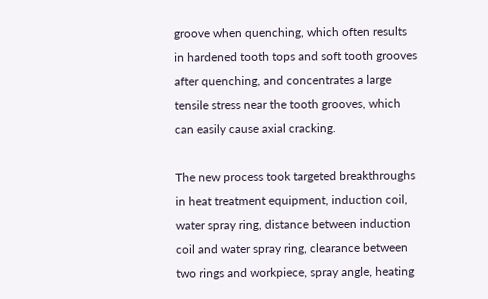groove when quenching, which often results in hardened tooth tops and soft tooth grooves after quenching, and concentrates a large tensile stress near the tooth grooves, which can easily cause axial cracking.

The new process took targeted breakthroughs in heat treatment equipment, induction coil, water spray ring, distance between induction coil and water spray ring, clearance between two rings and workpiece, spray angle, heating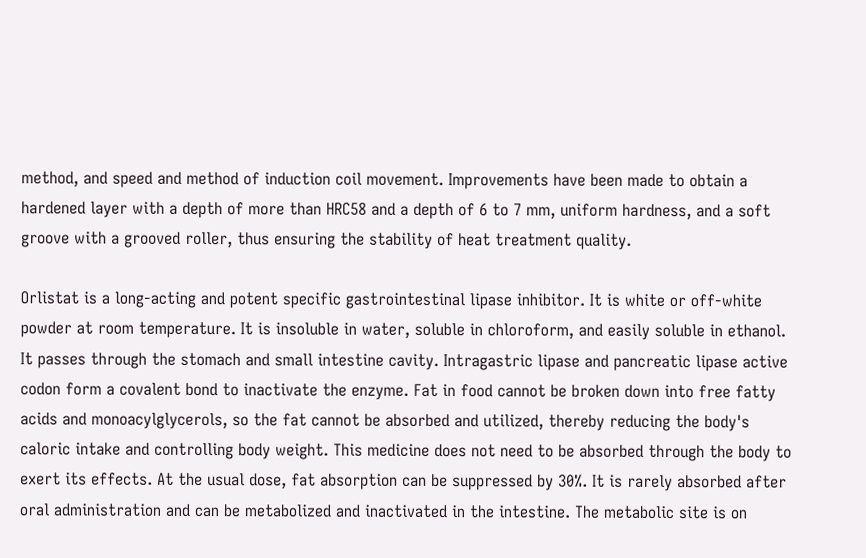method, and speed and method of induction coil movement. Improvements have been made to obtain a hardened layer with a depth of more than HRC58 and a depth of 6 to 7 mm, uniform hardness, and a soft groove with a grooved roller, thus ensuring the stability of heat treatment quality.

Orlistat is a long-acting and potent specific gastrointestinal lipase inhibitor. It is white or off-white powder at room temperature. It is insoluble in water, soluble in chloroform, and easily soluble in ethanol. It passes through the stomach and small intestine cavity. Intragastric lipase and pancreatic lipase active codon form a covalent bond to inactivate the enzyme. Fat in food cannot be broken down into free fatty acids and monoacylglycerols, so the fat cannot be absorbed and utilized, thereby reducing the body's caloric intake and controlling body weight. This medicine does not need to be absorbed through the body to exert its effects. At the usual dose, fat absorption can be suppressed by 30%. It is rarely absorbed after oral administration and can be metabolized and inactivated in the intestine. The metabolic site is on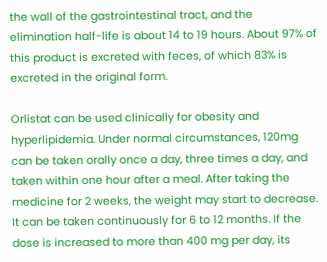the wall of the gastrointestinal tract, and the elimination half-life is about 14 to 19 hours. About 97% of this product is excreted with feces, of which 83% is excreted in the original form.

Orlistat can be used clinically for obesity and hyperlipidemia. Under normal circumstances, 120mg can be taken orally once a day, three times a day, and taken within one hour after a meal. After taking the medicine for 2 weeks, the weight may start to decrease. It can be taken continuously for 6 to 12 months. If the dose is increased to more than 400 mg per day, its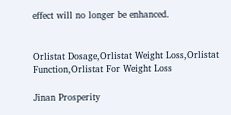effect will no longer be enhanced.


Orlistat Dosage,Orlistat Weight Loss,Orlistat Function,Orlistat For Weight Loss

Jinan Prosperity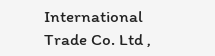International Trade Co. Ltd ,